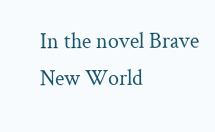In the novel Brave New World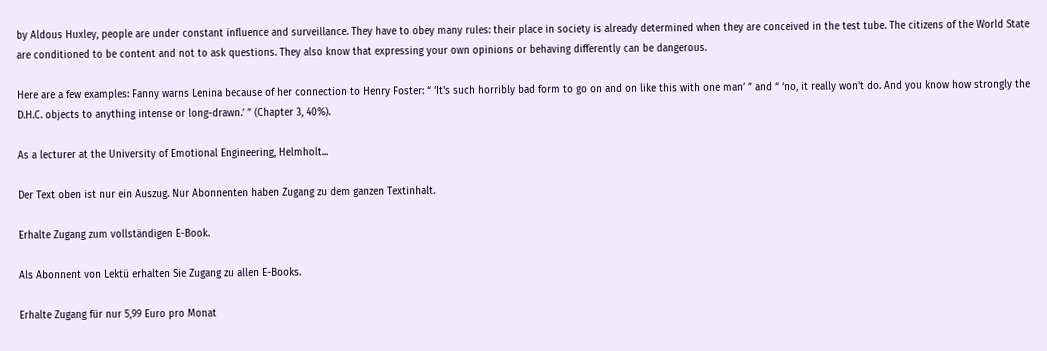by Aldous Huxley, people are under constant influence and surveillance. They have to obey many rules: their place in society is already determined when they are conceived in the test tube. The citizens of the World State are conditioned to be content and not to ask questions. They also know that expressing your own opinions or behaving differently can be dangerous.

Here are a few examples: Fanny warns Lenina because of her connection to Henry Foster: “ ‘It's such horribly bad form to go on and on like this with one man’ ” and “ ‘no, it really won't do. And you know how strongly the D.H.C. objects to anything intense or long-drawn.’ ” (Chapter 3, 40%).

As a lecturer at the University of Emotional Engineering, Helmholt...

Der Text oben ist nur ein Auszug. Nur Abonnenten haben Zugang zu dem ganzen Textinhalt.

Erhalte Zugang zum vollständigen E-Book.

Als Abonnent von Lektü erhalten Sie Zugang zu allen E-Books.

Erhalte Zugang für nur 5,99 Euro pro Monat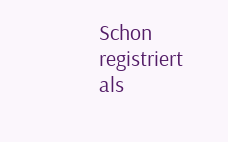Schon registriert als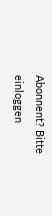Abonnent? Bitte einloggen